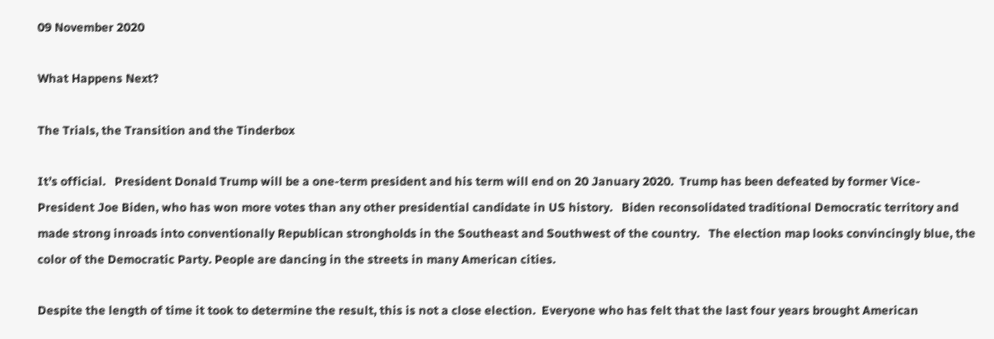09 November 2020

What Happens Next?

The Trials, the Transition and the Tinderbox

It’s official.   President Donald Trump will be a one-term president and his term will end on 20 January 2020.  Trump has been defeated by former Vice-President Joe Biden, who has won more votes than any other presidential candidate in US history.   Biden reconsolidated traditional Democratic territory and made strong inroads into conventionally Republican strongholds in the Southeast and Southwest of the country.   The election map looks convincingly blue, the color of the Democratic Party. People are dancing in the streets in many American cities.

Despite the length of time it took to determine the result, this is not a close election.  Everyone who has felt that the last four years brought American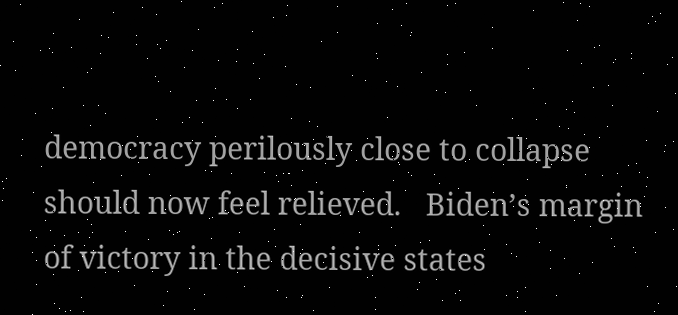democracy perilously close to collapse should now feel relieved.   Biden’s margin of victory in the decisive states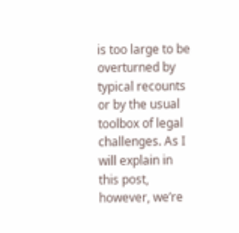is too large to be overturned by typical recounts or by the usual toolbox of legal challenges. As I will explain in this post, however, we’re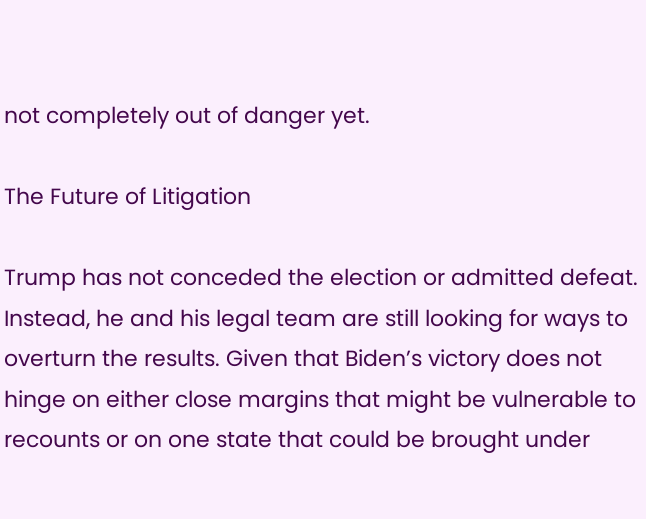not completely out of danger yet.

The Future of Litigation

Trump has not conceded the election or admitted defeat.  Instead, he and his legal team are still looking for ways to overturn the results. Given that Biden’s victory does not hinge on either close margins that might be vulnerable to recounts or on one state that could be brought under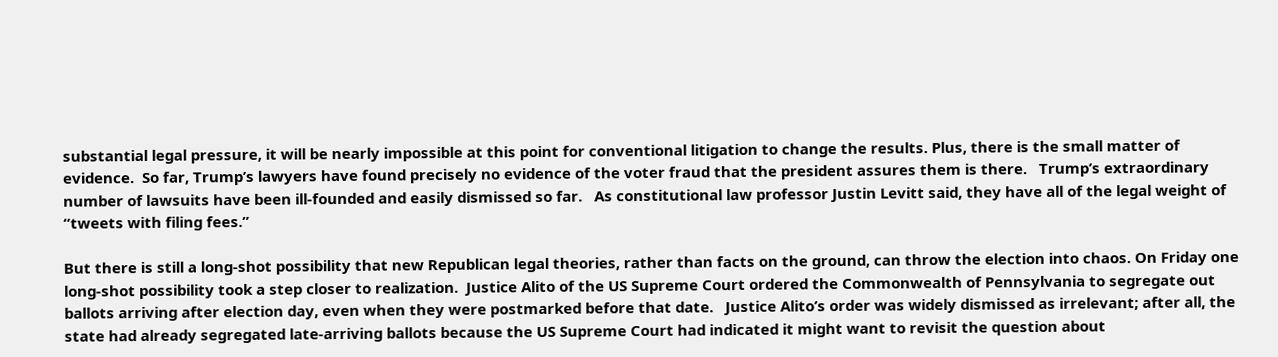substantial legal pressure, it will be nearly impossible at this point for conventional litigation to change the results. Plus, there is the small matter of evidence.  So far, Trump’s lawyers have found precisely no evidence of the voter fraud that the president assures them is there.   Trump’s extraordinary number of lawsuits have been ill-founded and easily dismissed so far.   As constitutional law professor Justin Levitt said, they have all of the legal weight of “tweets with filing fees.”

But there is still a long-shot possibility that new Republican legal theories, rather than facts on the ground, can throw the election into chaos. On Friday one long-shot possibility took a step closer to realization.  Justice Alito of the US Supreme Court ordered the Commonwealth of Pennsylvania to segregate out ballots arriving after election day, even when they were postmarked before that date.   Justice Alito’s order was widely dismissed as irrelevant; after all, the state had already segregated late-arriving ballots because the US Supreme Court had indicated it might want to revisit the question about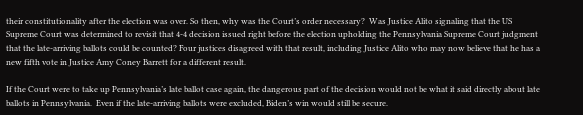their constitutionality after the election was over. So then, why was the Court’s order necessary?  Was Justice Alito signaling that the US Supreme Court was determined to revisit that 4-4 decision issued right before the election upholding the Pennsylvania Supreme Court judgment that the late-arriving ballots could be counted? Four justices disagreed with that result, including Justice Alito who may now believe that he has a new fifth vote in Justice Amy Coney Barrett for a different result.

If the Court were to take up Pennsylvania’s late ballot case again, the dangerous part of the decision would not be what it said directly about late ballots in Pennsylvania.  Even if the late-arriving ballots were excluded, Biden’s win would still be secure.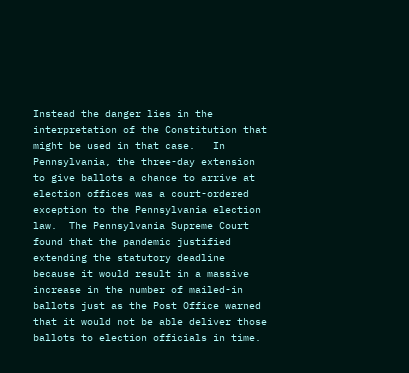Instead the danger lies in the interpretation of the Constitution that might be used in that case.   In Pennsylvania, the three-day extension to give ballots a chance to arrive at election offices was a court-ordered exception to the Pennsylvania election law.  The Pennsylvania Supreme Court found that the pandemic justified extending the statutory deadline because it would result in a massive increase in the number of mailed-in ballots just as the Post Office warned that it would not be able deliver those ballots to election officials in time.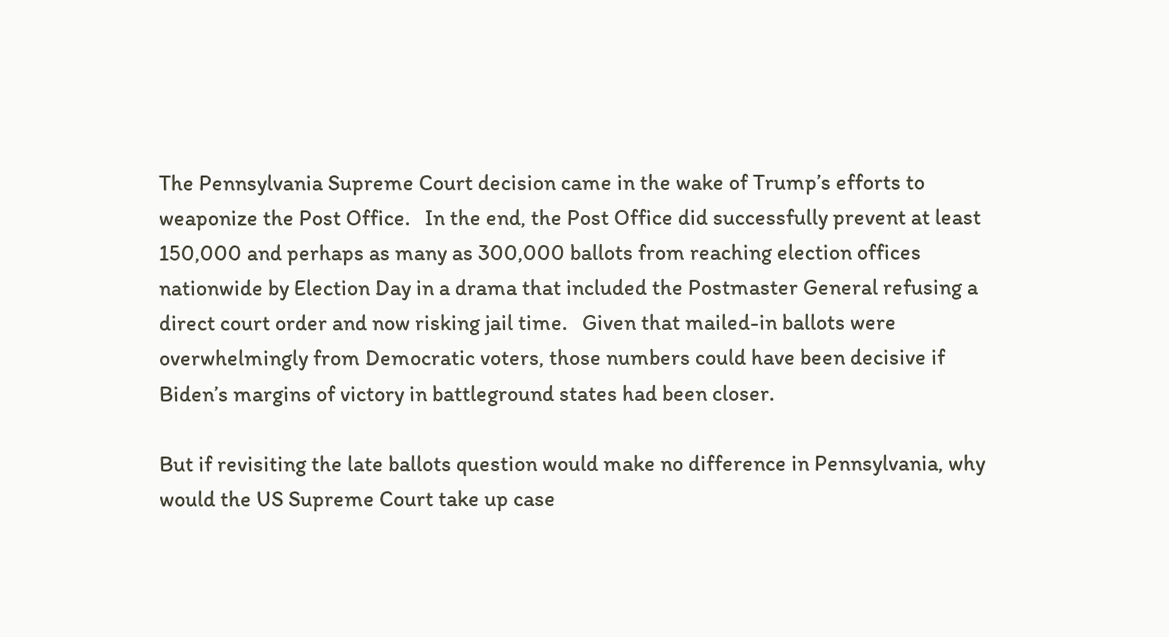The Pennsylvania Supreme Court decision came in the wake of Trump’s efforts to weaponize the Post Office.   In the end, the Post Office did successfully prevent at least 150,000 and perhaps as many as 300,000 ballots from reaching election offices nationwide by Election Day in a drama that included the Postmaster General refusing a direct court order and now risking jail time.   Given that mailed-in ballots were overwhelmingly from Democratic voters, those numbers could have been decisive if Biden’s margins of victory in battleground states had been closer.

But if revisiting the late ballots question would make no difference in Pennsylvania, why would the US Supreme Court take up case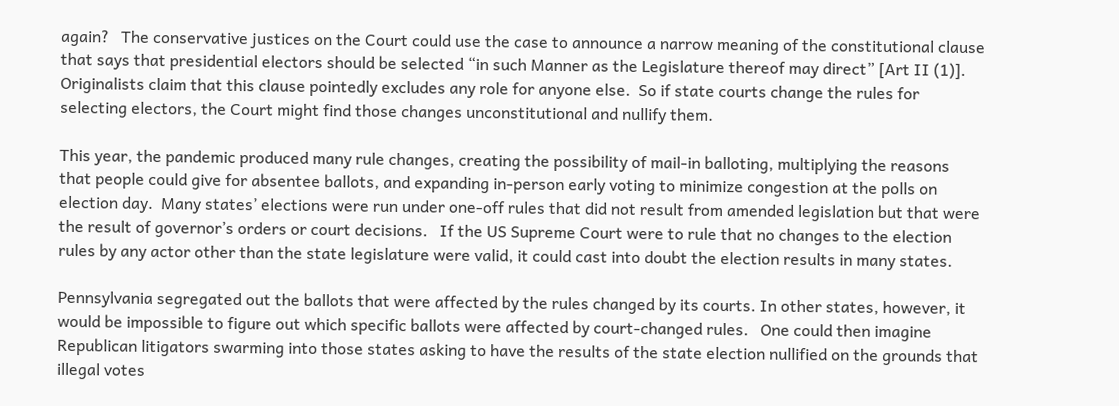again?   The conservative justices on the Court could use the case to announce a narrow meaning of the constitutional clause that says that presidential electors should be selected “in such Manner as the Legislature thereof may direct” [Art II (1)].   Originalists claim that this clause pointedly excludes any role for anyone else.  So if state courts change the rules for selecting electors, the Court might find those changes unconstitutional and nullify them.

This year, the pandemic produced many rule changes, creating the possibility of mail-in balloting, multiplying the reasons that people could give for absentee ballots, and expanding in-person early voting to minimize congestion at the polls on election day.  Many states’ elections were run under one-off rules that did not result from amended legislation but that were the result of governor’s orders or court decisions.   If the US Supreme Court were to rule that no changes to the election rules by any actor other than the state legislature were valid, it could cast into doubt the election results in many states.

Pennsylvania segregated out the ballots that were affected by the rules changed by its courts. In other states, however, it would be impossible to figure out which specific ballots were affected by court-changed rules.   One could then imagine Republican litigators swarming into those states asking to have the results of the state election nullified on the grounds that illegal votes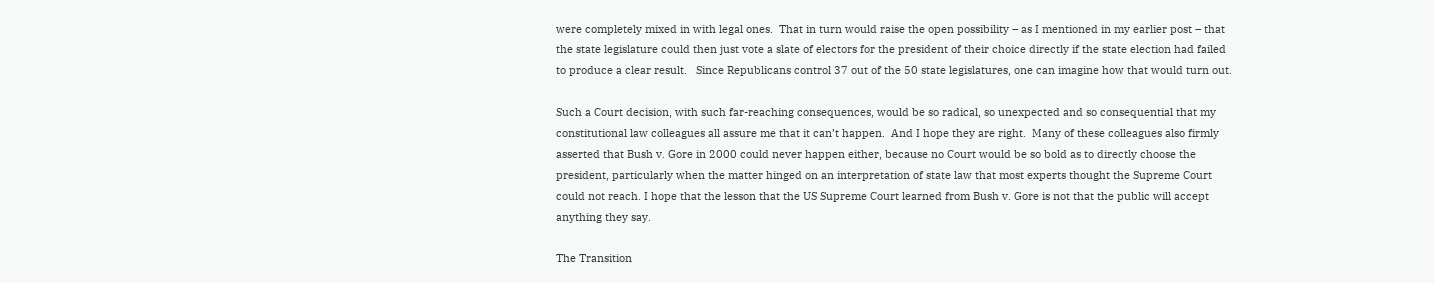were completely mixed in with legal ones.  That in turn would raise the open possibility – as I mentioned in my earlier post – that the state legislature could then just vote a slate of electors for the president of their choice directly if the state election had failed to produce a clear result.   Since Republicans control 37 out of the 50 state legislatures, one can imagine how that would turn out.

Such a Court decision, with such far-reaching consequences, would be so radical, so unexpected and so consequential that my constitutional law colleagues all assure me that it can’t happen.  And I hope they are right.  Many of these colleagues also firmly asserted that Bush v. Gore in 2000 could never happen either, because no Court would be so bold as to directly choose the president, particularly when the matter hinged on an interpretation of state law that most experts thought the Supreme Court could not reach. I hope that the lesson that the US Supreme Court learned from Bush v. Gore is not that the public will accept anything they say.

The Transition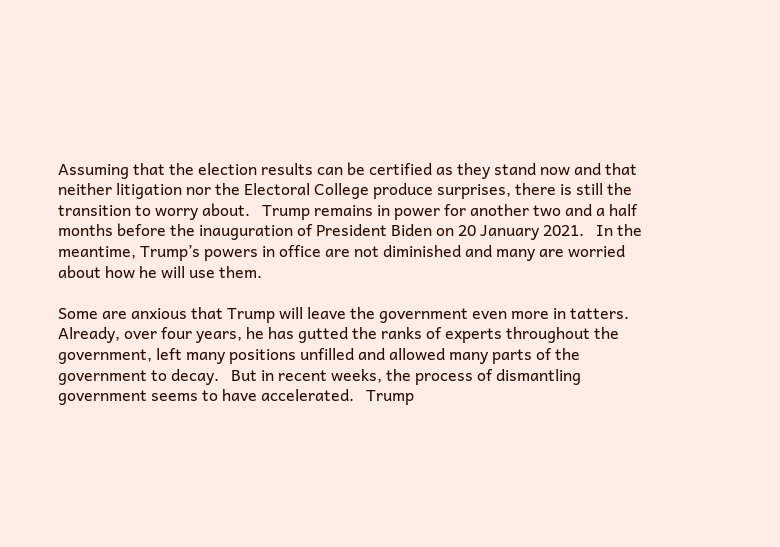Assuming that the election results can be certified as they stand now and that neither litigation nor the Electoral College produce surprises, there is still the transition to worry about.   Trump remains in power for another two and a half months before the inauguration of President Biden on 20 January 2021.   In the meantime, Trump’s powers in office are not diminished and many are worried about how he will use them.

Some are anxious that Trump will leave the government even more in tatters.   Already, over four years, he has gutted the ranks of experts throughout the government, left many positions unfilled and allowed many parts of the government to decay.   But in recent weeks, the process of dismantling government seems to have accelerated.   Trump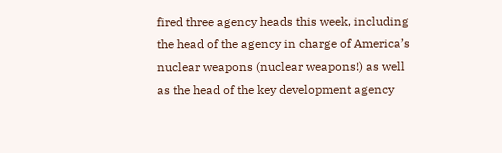fired three agency heads this week, including the head of the agency in charge of America’s nuclear weapons (nuclear weapons!) as well as the head of the key development agency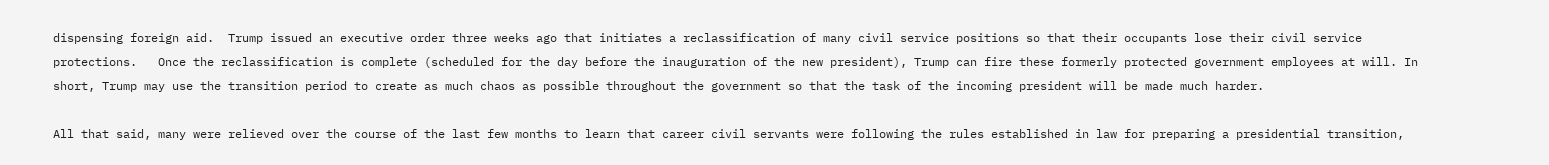dispensing foreign aid.  Trump issued an executive order three weeks ago that initiates a reclassification of many civil service positions so that their occupants lose their civil service protections.   Once the reclassification is complete (scheduled for the day before the inauguration of the new president), Trump can fire these formerly protected government employees at will. In short, Trump may use the transition period to create as much chaos as possible throughout the government so that the task of the incoming president will be made much harder.

All that said, many were relieved over the course of the last few months to learn that career civil servants were following the rules established in law for preparing a presidential transition,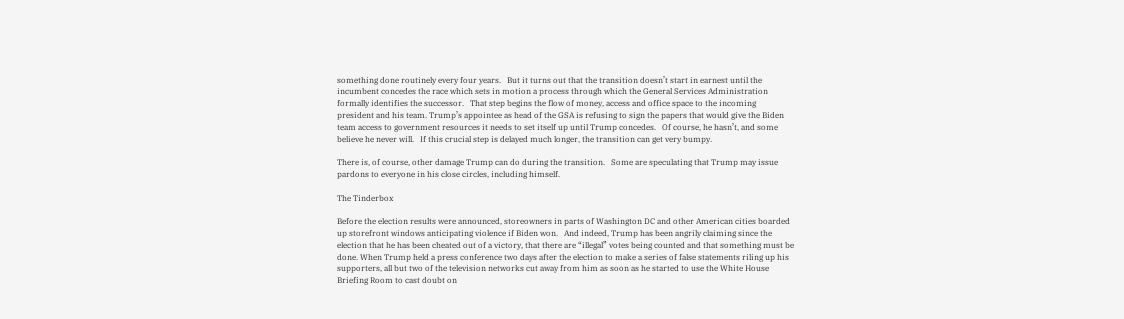something done routinely every four years.   But it turns out that the transition doesn’t start in earnest until the incumbent concedes the race which sets in motion a process through which the General Services Administration formally identifies the successor.   That step begins the flow of money, access and office space to the incoming president and his team. Trump’s appointee as head of the GSA is refusing to sign the papers that would give the Biden team access to government resources it needs to set itself up until Trump concedes.   Of course, he hasn’t, and some believe he never will.   If this crucial step is delayed much longer, the transition can get very bumpy.

There is, of course, other damage Trump can do during the transition.   Some are speculating that Trump may issue pardons to everyone in his close circles, including himself.

The Tinderbox

Before the election results were announced, storeowners in parts of Washington DC and other American cities boarded up storefront windows anticipating violence if Biden won.   And indeed, Trump has been angrily claiming since the election that he has been cheated out of a victory, that there are “illegal” votes being counted and that something must be done. When Trump held a press conference two days after the election to make a series of false statements riling up his supporters, all but two of the television networks cut away from him as soon as he started to use the White House Briefing Room to cast doubt on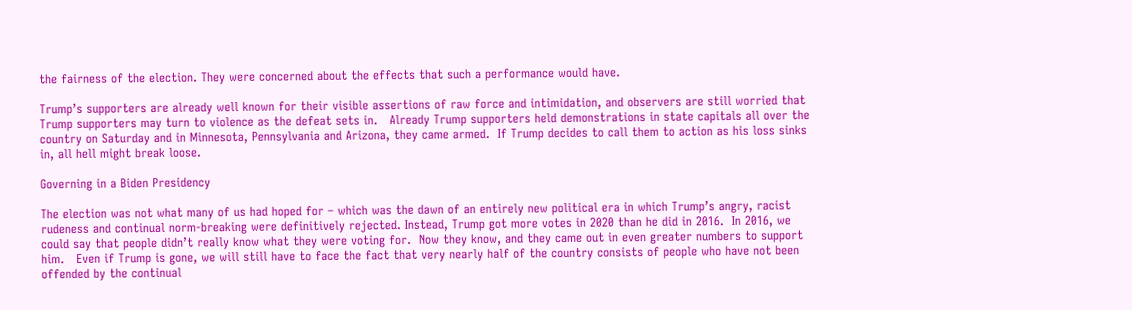the fairness of the election. They were concerned about the effects that such a performance would have.

Trump’s supporters are already well known for their visible assertions of raw force and intimidation, and observers are still worried that Trump supporters may turn to violence as the defeat sets in.   Already Trump supporters held demonstrations in state capitals all over the country on Saturday and in Minnesota, Pennsylvania and Arizona, they came armed.  If Trump decides to call them to action as his loss sinks in, all hell might break loose.

Governing in a Biden Presidency

The election was not what many of us had hoped for – which was the dawn of an entirely new political era in which Trump’s angry, racist rudeness and continual norm-breaking were definitively rejected. Instead, Trump got more votes in 2020 than he did in 2016.  In 2016, we could say that people didn’t really know what they were voting for.  Now they know, and they came out in even greater numbers to support him.   Even if Trump is gone, we will still have to face the fact that very nearly half of the country consists of people who have not been offended by the continual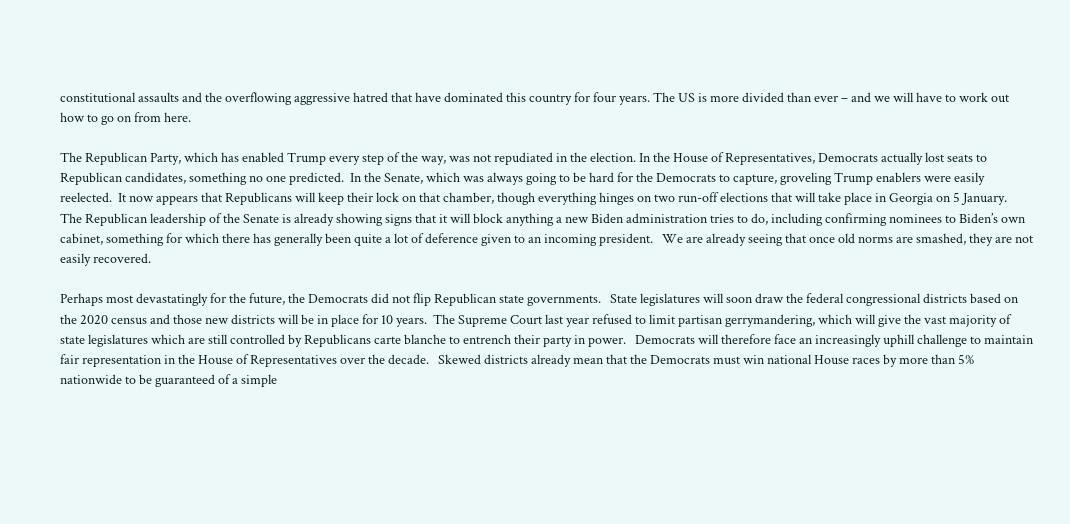constitutional assaults and the overflowing aggressive hatred that have dominated this country for four years. The US is more divided than ever – and we will have to work out how to go on from here.

The Republican Party, which has enabled Trump every step of the way, was not repudiated in the election. In the House of Representatives, Democrats actually lost seats to Republican candidates, something no one predicted.  In the Senate, which was always going to be hard for the Democrats to capture, groveling Trump enablers were easily reelected.  It now appears that Republicans will keep their lock on that chamber, though everything hinges on two run-off elections that will take place in Georgia on 5 January.   The Republican leadership of the Senate is already showing signs that it will block anything a new Biden administration tries to do, including confirming nominees to Biden’s own cabinet, something for which there has generally been quite a lot of deference given to an incoming president.   We are already seeing that once old norms are smashed, they are not easily recovered.

Perhaps most devastatingly for the future, the Democrats did not flip Republican state governments.   State legislatures will soon draw the federal congressional districts based on the 2020 census and those new districts will be in place for 10 years.  The Supreme Court last year refused to limit partisan gerrymandering, which will give the vast majority of state legislatures which are still controlled by Republicans carte blanche to entrench their party in power.   Democrats will therefore face an increasingly uphill challenge to maintain fair representation in the House of Representatives over the decade.   Skewed districts already mean that the Democrats must win national House races by more than 5% nationwide to be guaranteed of a simple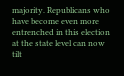majority. Republicans who have become even more entrenched in this election at the state level can now tilt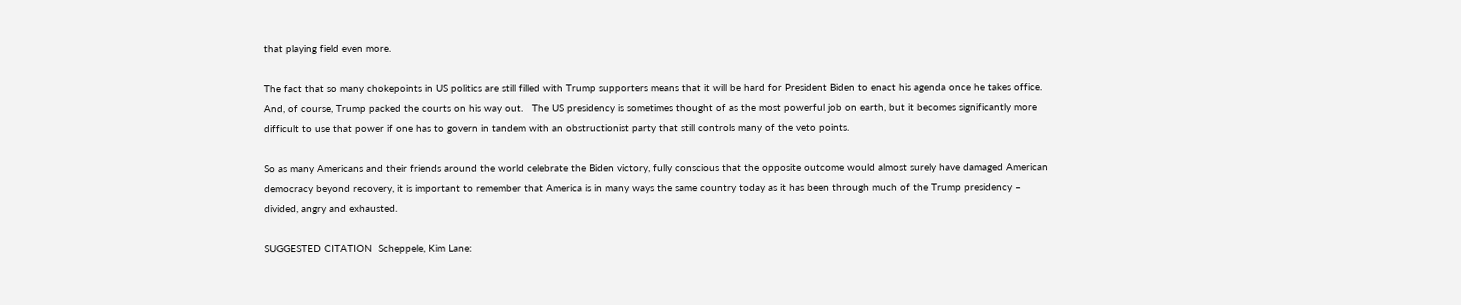that playing field even more.

The fact that so many chokepoints in US politics are still filled with Trump supporters means that it will be hard for President Biden to enact his agenda once he takes office.  And, of course, Trump packed the courts on his way out.   The US presidency is sometimes thought of as the most powerful job on earth, but it becomes significantly more difficult to use that power if one has to govern in tandem with an obstructionist party that still controls many of the veto points.

So as many Americans and their friends around the world celebrate the Biden victory, fully conscious that the opposite outcome would almost surely have damaged American democracy beyond recovery, it is important to remember that America is in many ways the same country today as it has been through much of the Trump presidency – divided, angry and exhausted.

SUGGESTED CITATION  Scheppele, Kim Lane: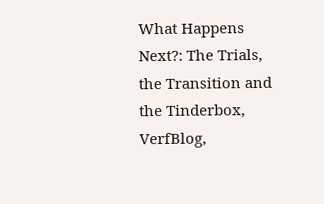What Happens Next?: The Trials, the Transition and the Tinderbox, VerfBlog,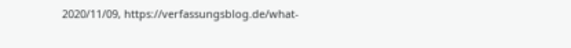2020/11/09, https://verfassungsblog.de/what-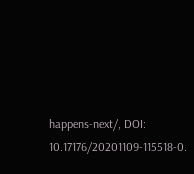happens-next/, DOI: 10.17176/20201109-115518-0.